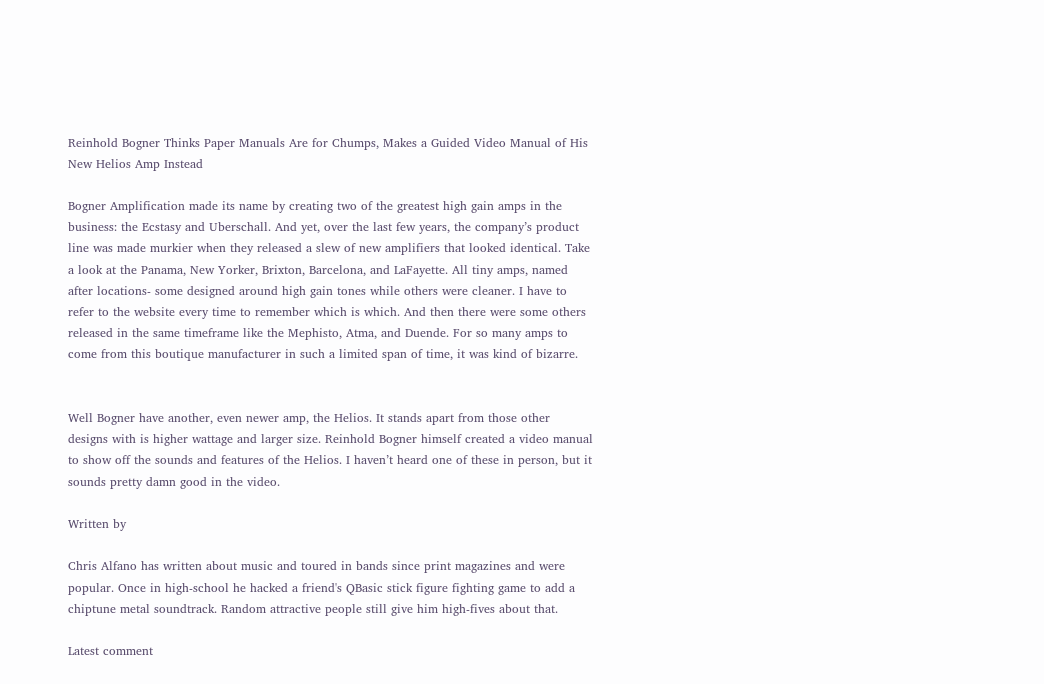Reinhold Bogner Thinks Paper Manuals Are for Chumps, Makes a Guided Video Manual of His New Helios Amp Instead

Bogner Amplification made its name by creating two of the greatest high gain amps in the business: the Ecstasy and Uberschall. And yet, over the last few years, the company’s product line was made murkier when they released a slew of new amplifiers that looked identical. Take a look at the Panama, New Yorker, Brixton, Barcelona, and LaFayette. All tiny amps, named after locations- some designed around high gain tones while others were cleaner. I have to refer to the website every time to remember which is which. And then there were some others released in the same timeframe like the Mephisto, Atma, and Duende. For so many amps to come from this boutique manufacturer in such a limited span of time, it was kind of bizarre.


Well Bogner have another, even newer amp, the Helios. It stands apart from those other designs with is higher wattage and larger size. Reinhold Bogner himself created a video manual to show off the sounds and features of the Helios. I haven’t heard one of these in person, but it sounds pretty damn good in the video.

Written by

Chris Alfano has written about music and toured in bands since print magazines and were popular. Once in high-school he hacked a friend's QBasic stick figure fighting game to add a chiptune metal soundtrack. Random attractive people still give him high-fives about that.

Latest comment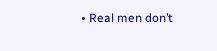• Real men don’t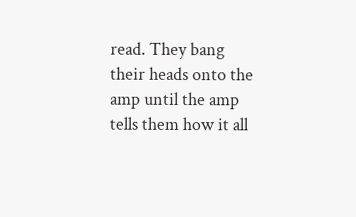read. They bang their heads onto the amp until the amp tells them how it all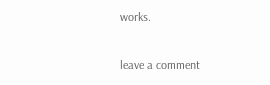works.

leave a comment